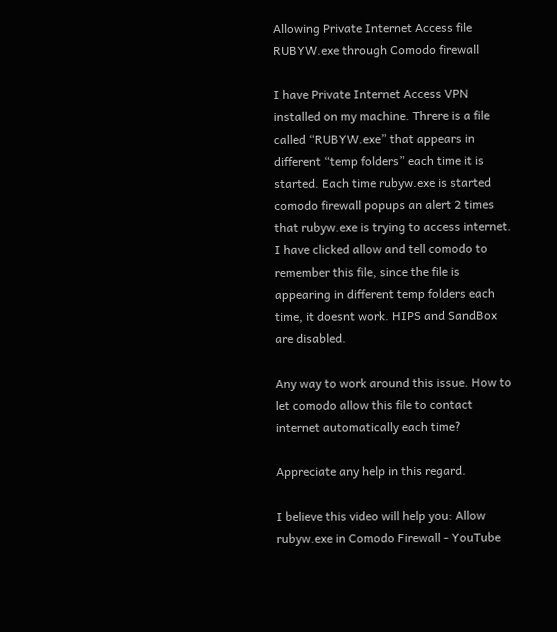Allowing Private Internet Access file RUBYW.exe through Comodo firewall

I have Private Internet Access VPN installed on my machine. Threre is a file called “RUBYW.exe” that appears in different “temp folders” each time it is started. Each time rubyw.exe is started comodo firewall popups an alert 2 times that rubyw.exe is trying to access internet. I have clicked allow and tell comodo to remember this file, since the file is appearing in different temp folders each time, it doesnt work. HIPS and SandBox are disabled.

Any way to work around this issue. How to let comodo allow this file to contact internet automatically each time?

Appreciate any help in this regard.

I believe this video will help you: Allow rubyw.exe in Comodo Firewall - YouTube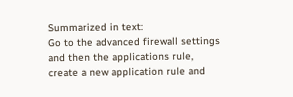Summarized in text:
Go to the advanced firewall settings and then the applications rule, create a new application rule and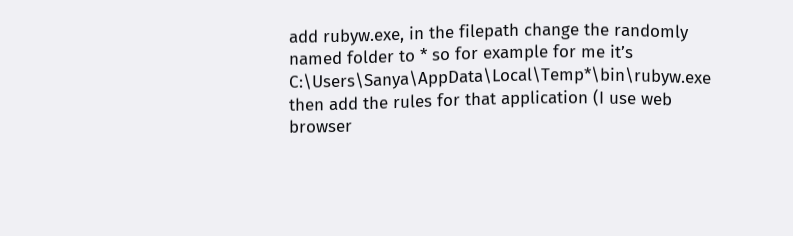add rubyw.exe, in the filepath change the randomly named folder to * so for example for me it’s C:\Users\Sanya\AppData\Local\Temp*\bin\rubyw.exe then add the rules for that application (I use web browser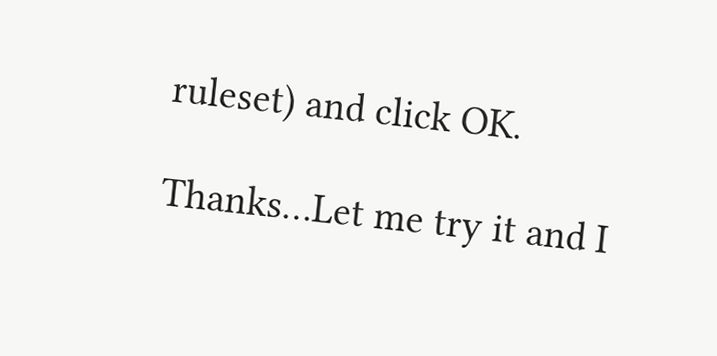ruleset) and click OK.

Thanks…Let me try it and I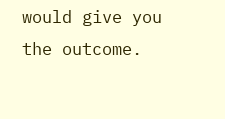would give you the outcome.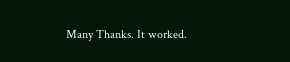Many Thanks. It worked.